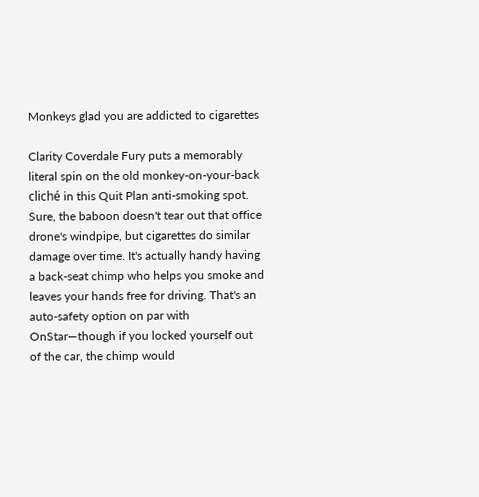Monkeys glad you are addicted to cigarettes

Clarity Coverdale Fury puts a memorably literal spin on the old monkey-on-your-back cliché in this Quit Plan anti-smoking spot. Sure, the baboon doesn't tear out that office drone's windpipe, but cigarettes do similar damage over time. It's actually handy having a back-seat chimp who helps you smoke and leaves your hands free for driving. That's an auto-safety option on par with OnStar—though if you locked yourself out of the car, the chimp would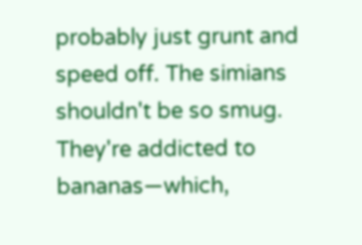probably just grunt and speed off. The simians shouldn't be so smug. They're addicted to bananas—which,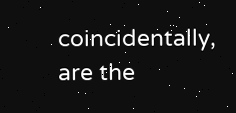coincidentally, are the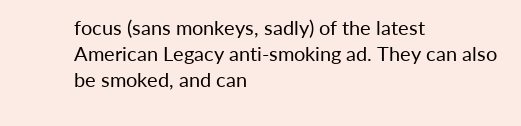focus (sans monkeys, sadly) of the latest American Legacy anti-smoking ad. They can also be smoked, and can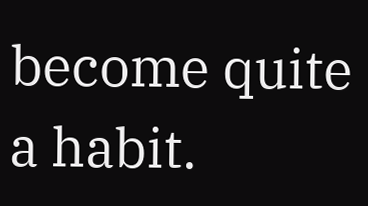become quite a habit.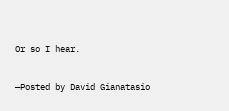Or so I hear.

—Posted by David Gianatasio